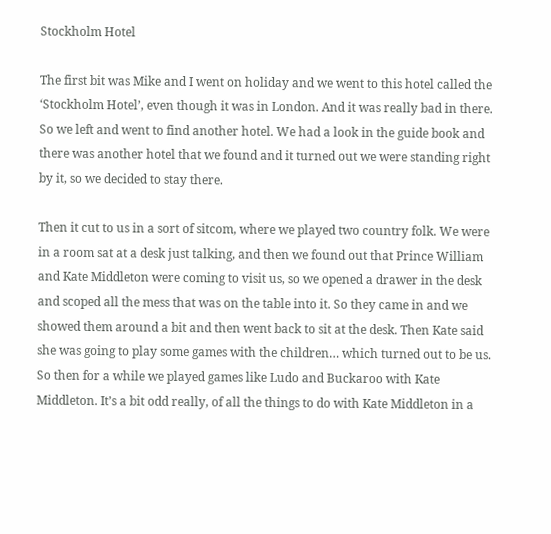Stockholm Hotel

The first bit was Mike and I went on holiday and we went to this hotel called the ‘Stockholm Hotel’, even though it was in London. And it was really bad in there. So we left and went to find another hotel. We had a look in the guide book and there was another hotel that we found and it turned out we were standing right by it, so we decided to stay there.

Then it cut to us in a sort of sitcom, where we played two country folk. We were in a room sat at a desk just talking, and then we found out that Prince William and Kate Middleton were coming to visit us, so we opened a drawer in the desk and scoped all the mess that was on the table into it. So they came in and we showed them around a bit and then went back to sit at the desk. Then Kate said she was going to play some games with the children… which turned out to be us. So then for a while we played games like Ludo and Buckaroo with Kate Middleton. It’s a bit odd really, of all the things to do with Kate Middleton in a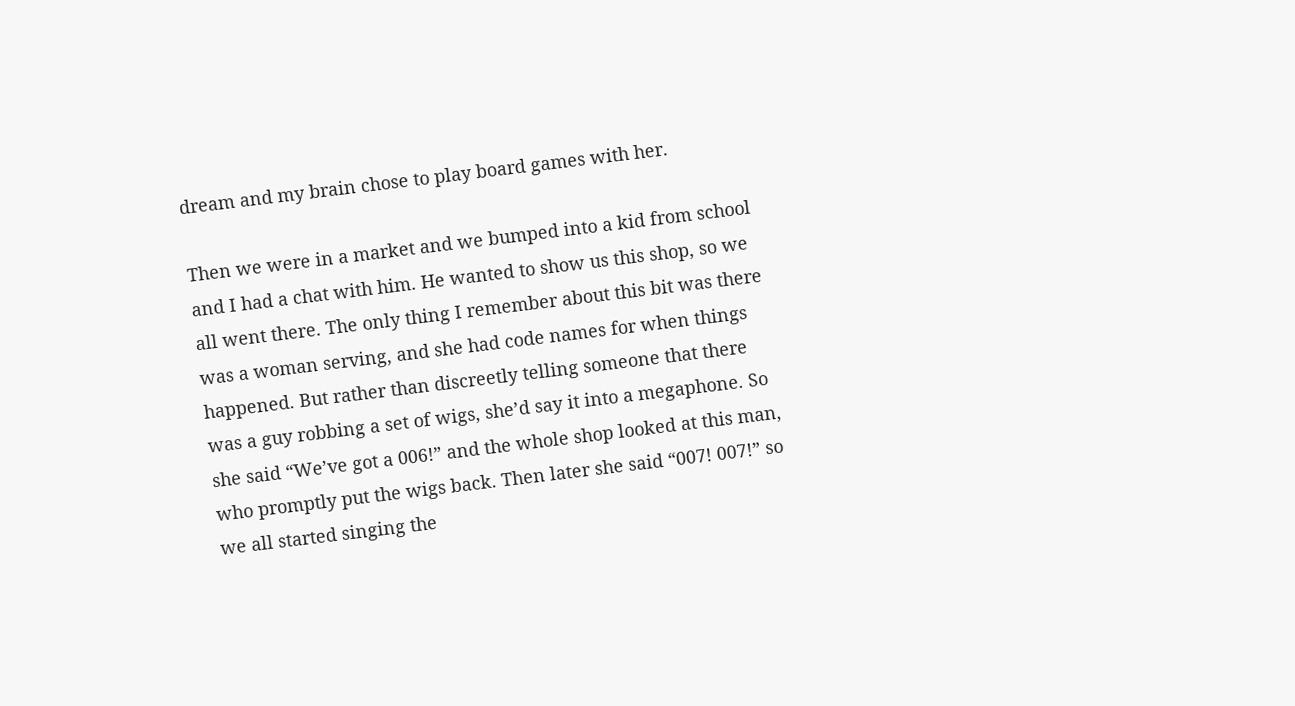dream and my brain chose to play board games with her.

Then we were in a market and we bumped into a kid from school and I had a chat with him. He wanted to show us this shop, so we all went there. The only thing I remember about this bit was there was a woman serving, and she had code names for when things happened. But rather than discreetly telling someone that there was a guy robbing a set of wigs, she’d say it into a megaphone. So she said “We’ve got a 006!” and the whole shop looked at this man, who promptly put the wigs back. Then later she said “007! 007!” so we all started singing the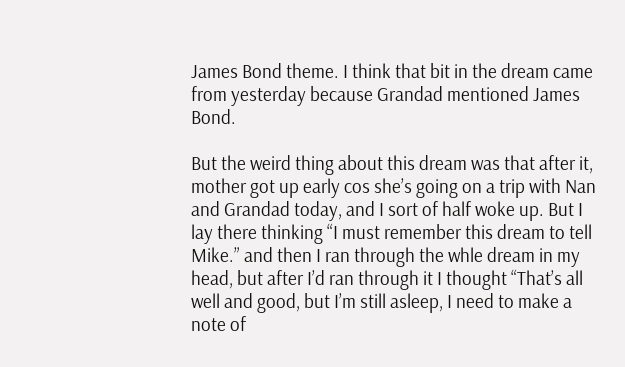James Bond theme. I think that bit in the dream came from yesterday because Grandad mentioned James Bond.

But the weird thing about this dream was that after it, mother got up early cos she’s going on a trip with Nan and Grandad today, and I sort of half woke up. But I lay there thinking “I must remember this dream to tell Mike.” and then I ran through the whle dream in my head, but after I’d ran through it I thought “That’s all well and good, but I’m still asleep, I need to make a note of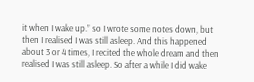it when I wake up.” so I wrote some notes down, but then I realised I was still asleep. And this happened about 3 or 4 times, I recited the whole dream and then realised I was still asleep. So after a while I did wake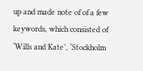up and made note of of a few keywords, which consisted of ‘Wills and Kate’, ‘Stockholm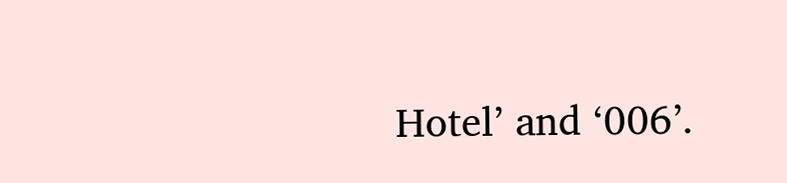Hotel’ and ‘006’.